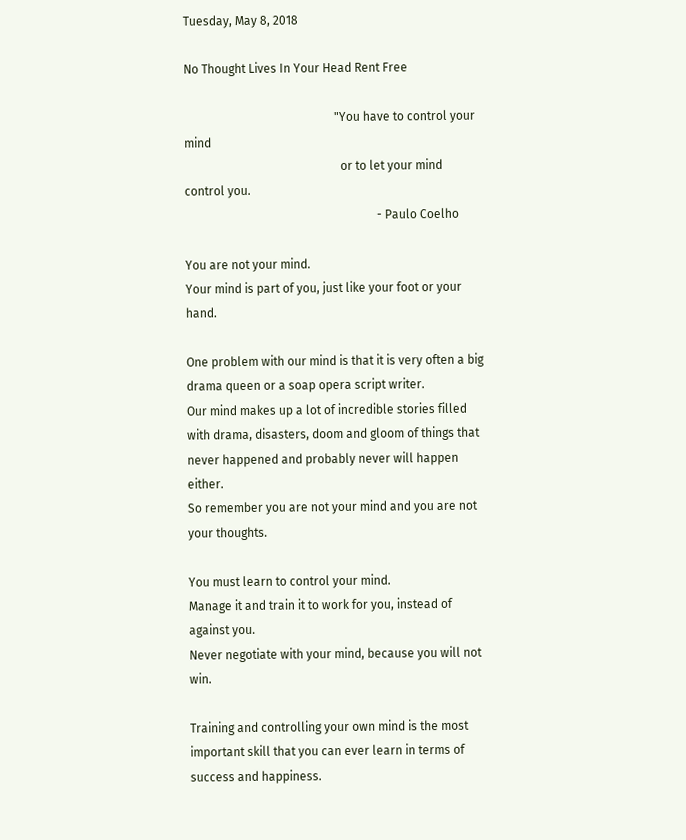Tuesday, May 8, 2018

No Thought Lives In Your Head Rent Free

                                                  "You have to control your mind
                                                    or to let your mind control you.
                                                                - Paulo Coelho

You are not your mind.
Your mind is part of you, just like your foot or your hand.

One problem with our mind is that it is very often a big drama queen or a soap opera script writer.
Our mind makes up a lot of incredible stories filled with drama, disasters, doom and gloom of things that never happened and probably never will happen either.
So remember you are not your mind and you are not your thoughts.

You must learn to control your mind.
Manage it and train it to work for you, instead of against you.
Never negotiate with your mind, because you will not win.

Training and controlling your own mind is the most important skill that you can ever learn in terms of success and happiness.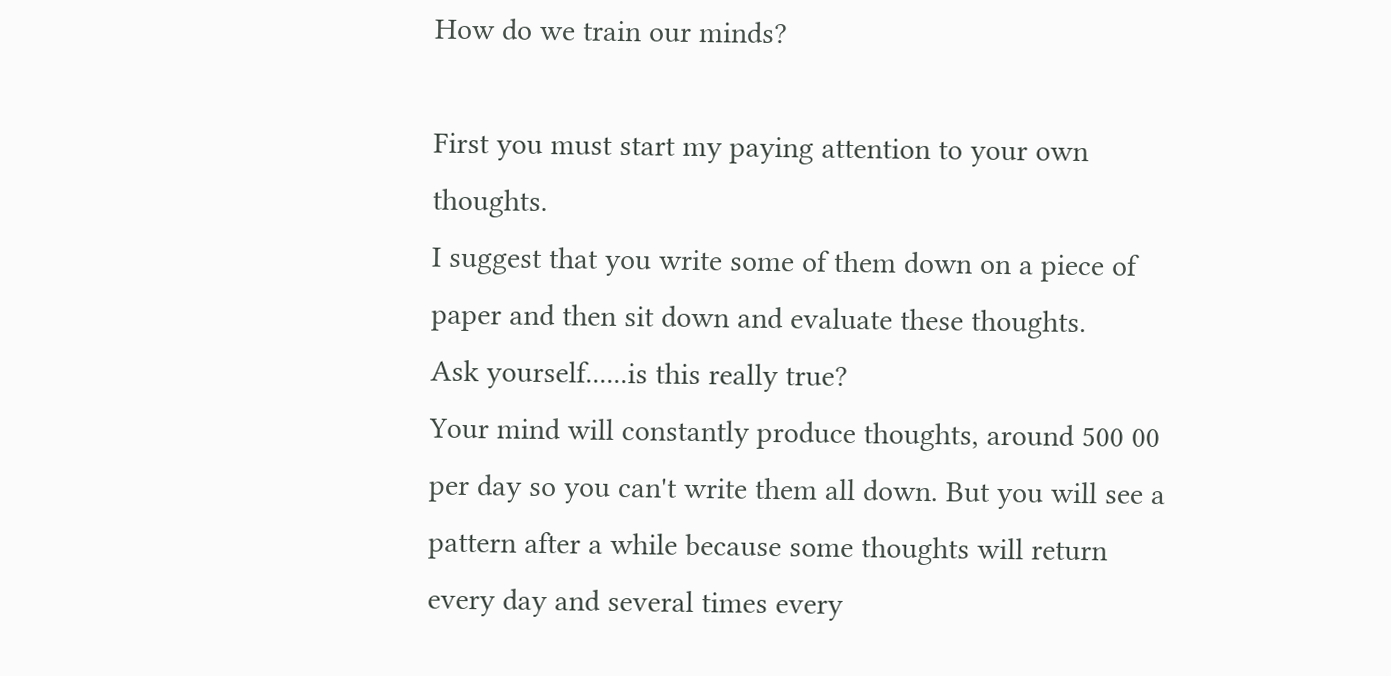How do we train our minds?

First you must start my paying attention to your own thoughts.
I suggest that you write some of them down on a piece of paper and then sit down and evaluate these thoughts.
Ask yourself......is this really true?
Your mind will constantly produce thoughts, around 500 00 per day so you can't write them all down. But you will see a pattern after a while because some thoughts will return every day and several times every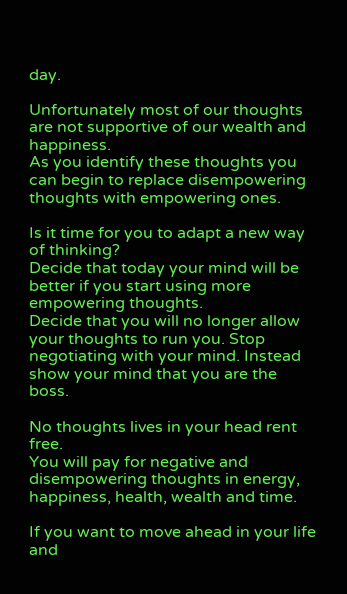day.

Unfortunately most of our thoughts are not supportive of our wealth and happiness.
As you identify these thoughts you can begin to replace disempowering thoughts with empowering ones.

Is it time for you to adapt a new way of thinking?
Decide that today your mind will be better if you start using more empowering thoughts.
Decide that you will no longer allow your thoughts to run you. Stop negotiating with your mind. Instead show your mind that you are the boss.

No thoughts lives in your head rent free.
You will pay for negative and disempowering thoughts in energy, happiness, health, wealth and time.

If you want to move ahead in your life and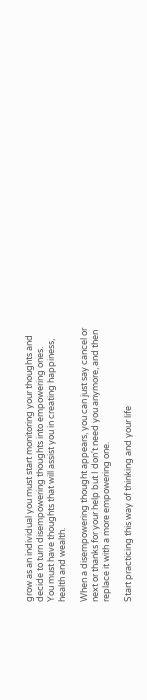grow as an individual you must start monitoring your thoughts and decide to turn disempowering thoughts into empowering ones.
You must have thoughts that will assist you in creating happiness, health and wealth.

When a disempowering thought appears, you can just say cancel or next or thanks for your help but I don't need you anymore, and then replace it with a more empowering one.

Start practicing this way of thinking and your life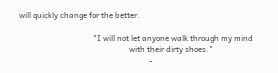will quickly change for the better.

                                     "I will not let anyone walk through my mind
                                                       with their dirty shoes."
                                                                 -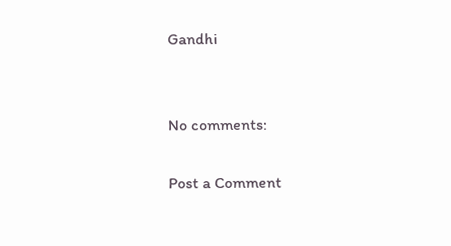Gandhi


No comments:

Post a Comment